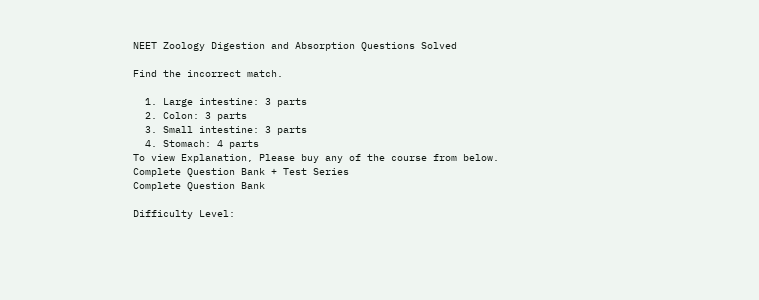NEET Zoology Digestion and Absorption Questions Solved

Find the incorrect match.

  1. Large intestine: 3 parts
  2. Colon: 3 parts
  3. Small intestine: 3 parts
  4. Stomach: 4 parts
To view Explanation, Please buy any of the course from below.
Complete Question Bank + Test Series
Complete Question Bank

Difficulty Level: